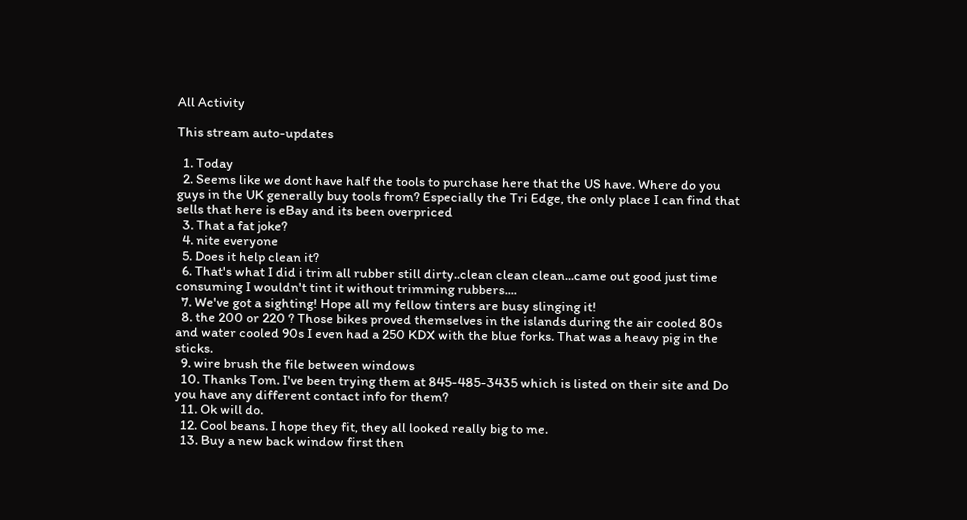All Activity

This stream auto-updates

  1. Today
  2. Seems like we dont have half the tools to purchase here that the US have. Where do you guys in the UK generally buy tools from? Especially the Tri Edge, the only place I can find that sells that here is eBay and its been overpriced
  3. That a fat joke?
  4. nite everyone
  5. Does it help clean it?
  6. That's what I did i trim all rubber still dirty..clean clean clean...came out good just time consuming I wouldn't tint it without trimming rubbers....
  7. We've got a sighting! Hope all my fellow tinters are busy slinging it!
  8. the 200 or 220 ? Those bikes proved themselves in the islands during the air cooled 80s and water cooled 90s I even had a 250 KDX with the blue forks. That was a heavy pig in the sticks.
  9. wire brush the file between windows
  10. Thanks Tom. I've been trying them at 845-485-3435 which is listed on their site and Do you have any different contact info for them?
  11. Ok will do.
  12. Cool beans. I hope they fit, they all looked really big to me.
  13. Buy a new back window first then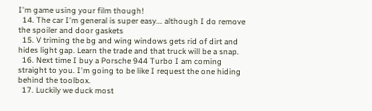I'm game using your film though!
  14. The car I'm general is super easy... although I do remove the spoiler and door gaskets
  15. V triming the bg and wing windows gets rid of dirt and hides light gap. Learn the trade and that truck will be a snap.
  16. Next time I buy a Porsche 944 Turbo I am coming straight to you. I'm going to be like I request the one hiding behind the toolbox.
  17. Luckily we duck most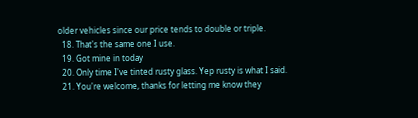older vehicles since our price tends to double or triple.
  18. That's the same one I use.
  19. Got mine in today
  20. Only time I've tinted rusty glass. Yep rusty is what I said.
  21. You're welcome, thanks for letting me know they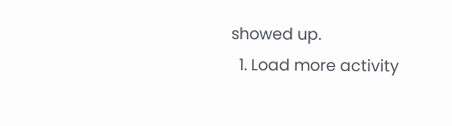showed up.
  1. Load more activity